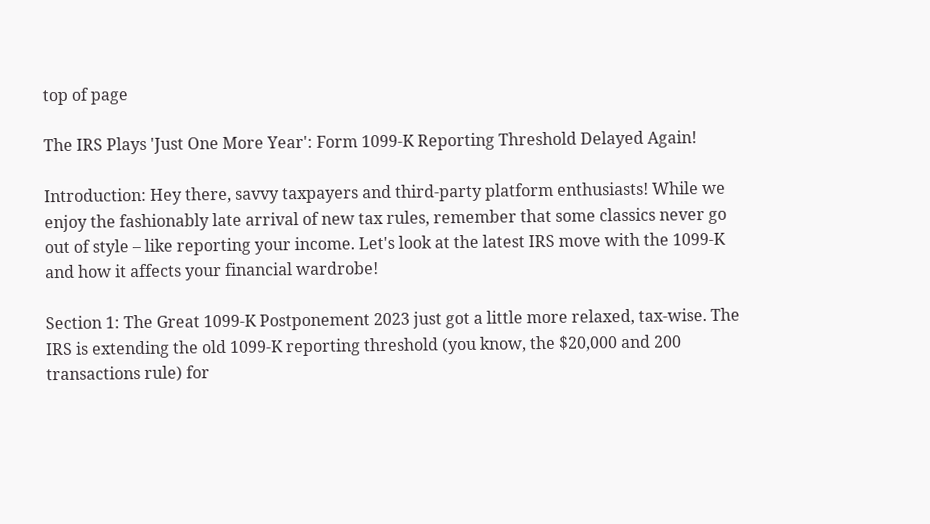top of page

The IRS Plays 'Just One More Year': Form 1099-K Reporting Threshold Delayed Again!

Introduction: Hey there, savvy taxpayers and third-party platform enthusiasts! While we enjoy the fashionably late arrival of new tax rules, remember that some classics never go out of style – like reporting your income. Let's look at the latest IRS move with the 1099-K and how it affects your financial wardrobe!

Section 1: The Great 1099-K Postponement 2023 just got a little more relaxed, tax-wise. The IRS is extending the old 1099-K reporting threshold (you know, the $20,000 and 200 transactions rule) for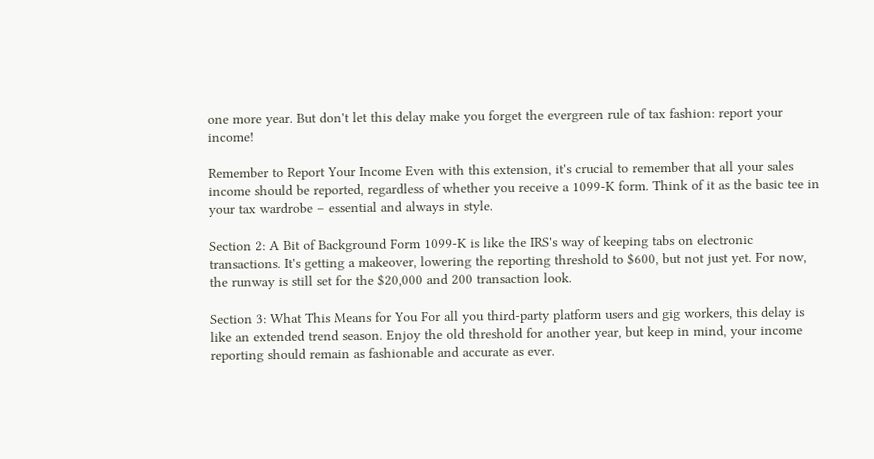one more year. But don't let this delay make you forget the evergreen rule of tax fashion: report your income!

Remember to Report Your Income Even with this extension, it's crucial to remember that all your sales income should be reported, regardless of whether you receive a 1099-K form. Think of it as the basic tee in your tax wardrobe – essential and always in style.

Section 2: A Bit of Background Form 1099-K is like the IRS's way of keeping tabs on electronic transactions. It's getting a makeover, lowering the reporting threshold to $600, but not just yet. For now, the runway is still set for the $20,000 and 200 transaction look.

Section 3: What This Means for You For all you third-party platform users and gig workers, this delay is like an extended trend season. Enjoy the old threshold for another year, but keep in mind, your income reporting should remain as fashionable and accurate as ever.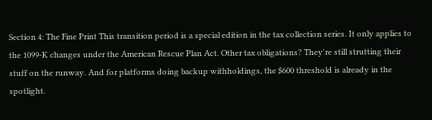Section 4: The Fine Print This transition period is a special edition in the tax collection series. It only applies to the 1099-K changes under the American Rescue Plan Act. Other tax obligations? They're still strutting their stuff on the runway. And for platforms doing backup withholdings, the $600 threshold is already in the spotlight.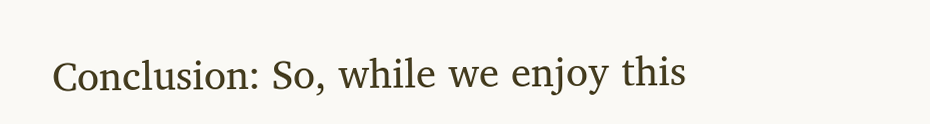Conclusion: So, while we enjoy this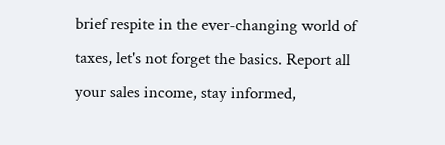brief respite in the ever-changing world of taxes, let's not forget the basics. Report all your sales income, stay informed,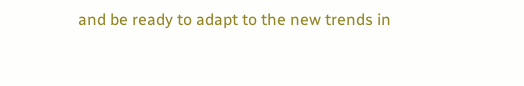and be ready to adapt to the new trends in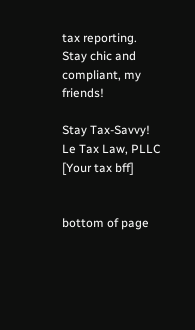tax reporting. Stay chic and compliant, my friends!

Stay Tax-Savvy! Le Tax Law, PLLC [Your tax bff]


bottom of page